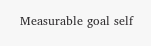Measurable goal self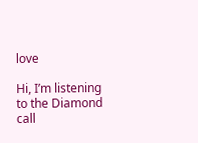love

Hi, I’m listening to the Diamond call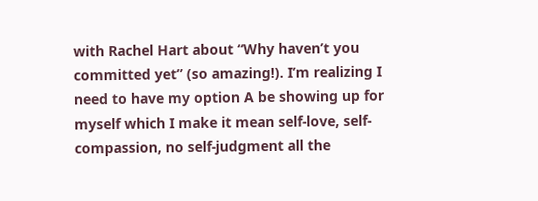with Rachel Hart about “Why haven’t you committed yet” (so amazing!). I’m realizing I need to have my option A be showing up for myself which I make it mean self-love, self-compassion, no self-judgment all the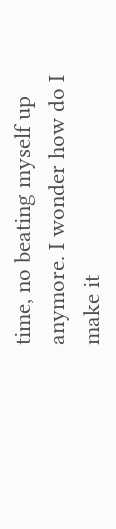time, no beating myself up anymore. I wonder how do I make it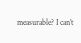measurable? I can’t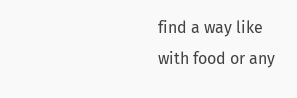find a way like with food or any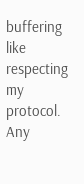buffering like respecting my protocol. Any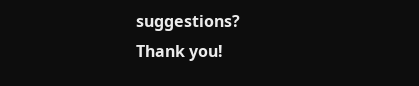suggestions?
Thank you!